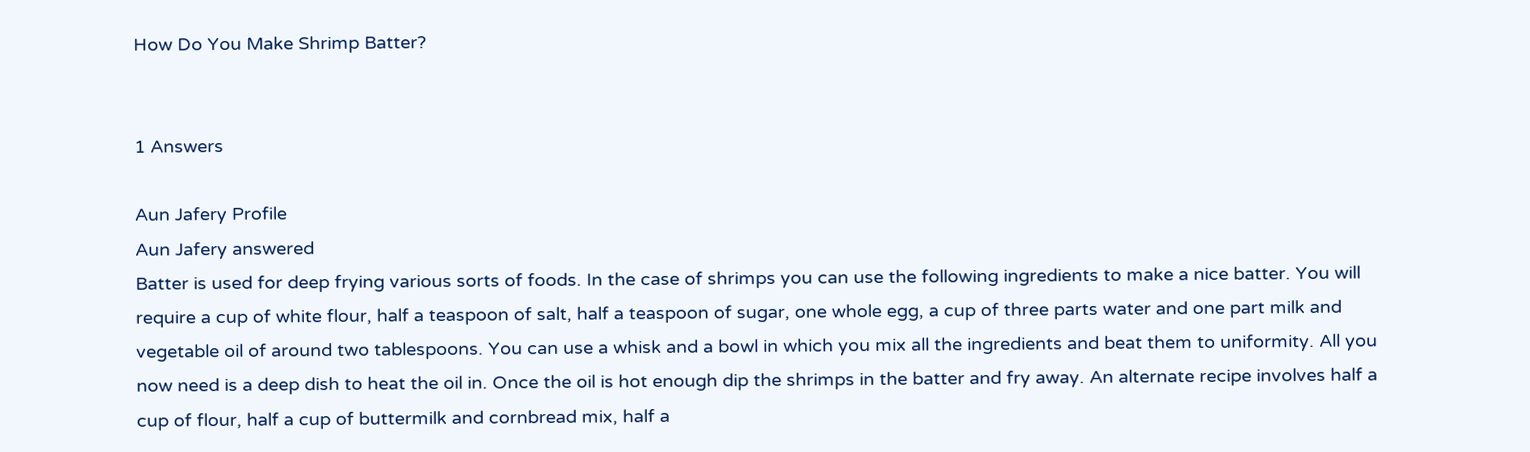How Do You Make Shrimp Batter?


1 Answers

Aun Jafery Profile
Aun Jafery answered
Batter is used for deep frying various sorts of foods. In the case of shrimps you can use the following ingredients to make a nice batter. You will require a cup of white flour, half a teaspoon of salt, half a teaspoon of sugar, one whole egg, a cup of three parts water and one part milk and vegetable oil of around two tablespoons. You can use a whisk and a bowl in which you mix all the ingredients and beat them to uniformity. All you now need is a deep dish to heat the oil in. Once the oil is hot enough dip the shrimps in the batter and fry away. An alternate recipe involves half a cup of flour, half a cup of buttermilk and cornbread mix, half a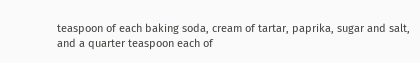teaspoon of each baking soda, cream of tartar, paprika, sugar and salt, and a quarter teaspoon each of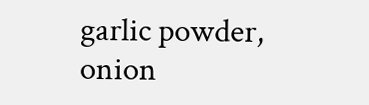garlic powder, onion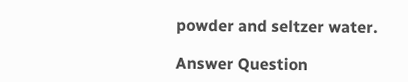powder and seltzer water.

Answer Question